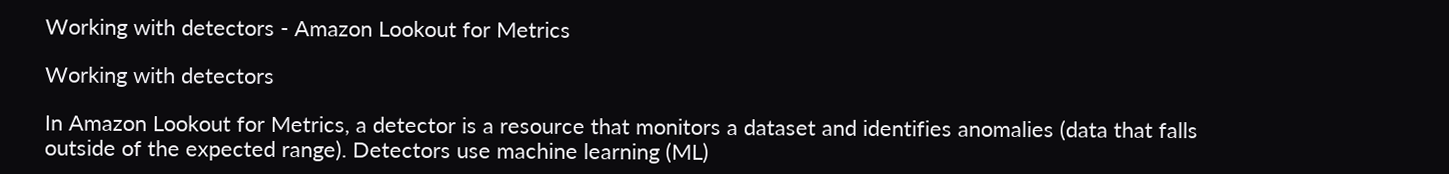Working with detectors - Amazon Lookout for Metrics

Working with detectors

In Amazon Lookout for Metrics, a detector is a resource that monitors a dataset and identifies anomalies (data that falls outside of the expected range). Detectors use machine learning (ML)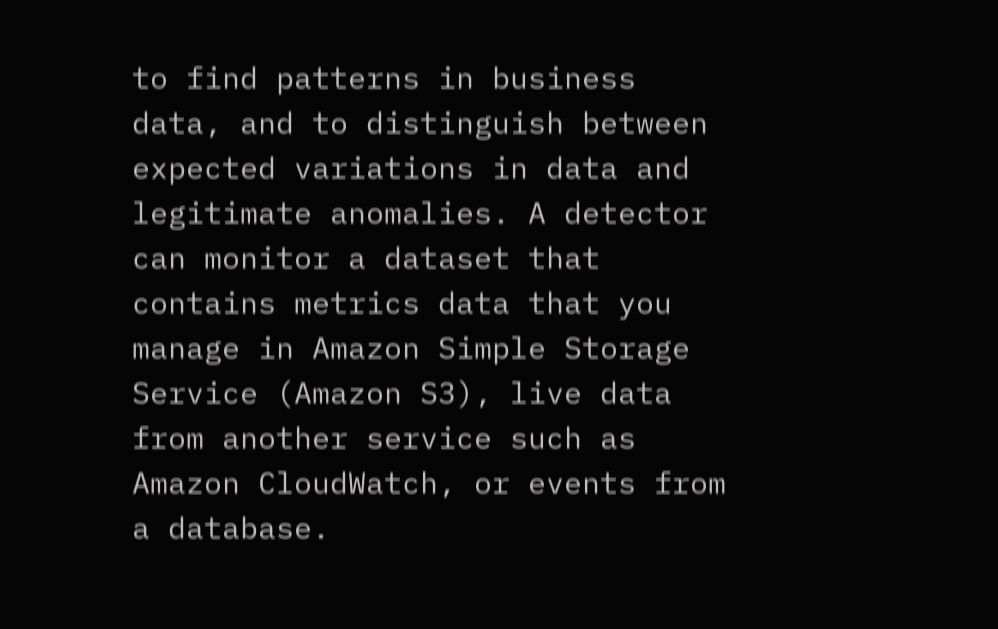to find patterns in business data, and to distinguish between expected variations in data and legitimate anomalies. A detector can monitor a dataset that contains metrics data that you manage in Amazon Simple Storage Service (Amazon S3), live data from another service such as Amazon CloudWatch, or events from a database.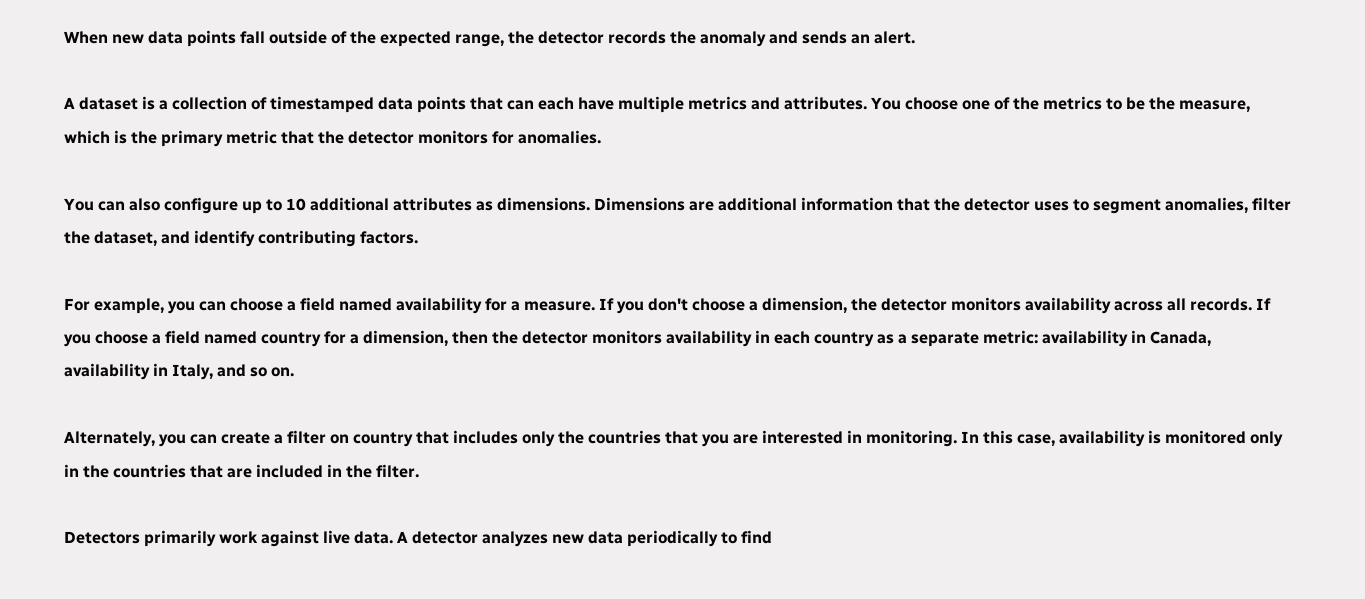When new data points fall outside of the expected range, the detector records the anomaly and sends an alert.

A dataset is a collection of timestamped data points that can each have multiple metrics and attributes. You choose one of the metrics to be the measure, which is the primary metric that the detector monitors for anomalies.

You can also configure up to 10 additional attributes as dimensions. Dimensions are additional information that the detector uses to segment anomalies, filter the dataset, and identify contributing factors.

For example, you can choose a field named availability for a measure. If you don't choose a dimension, the detector monitors availability across all records. If you choose a field named country for a dimension, then the detector monitors availability in each country as a separate metric: availability in Canada, availability in Italy, and so on.

Alternately, you can create a filter on country that includes only the countries that you are interested in monitoring. In this case, availability is monitored only in the countries that are included in the filter.

Detectors primarily work against live data. A detector analyzes new data periodically to find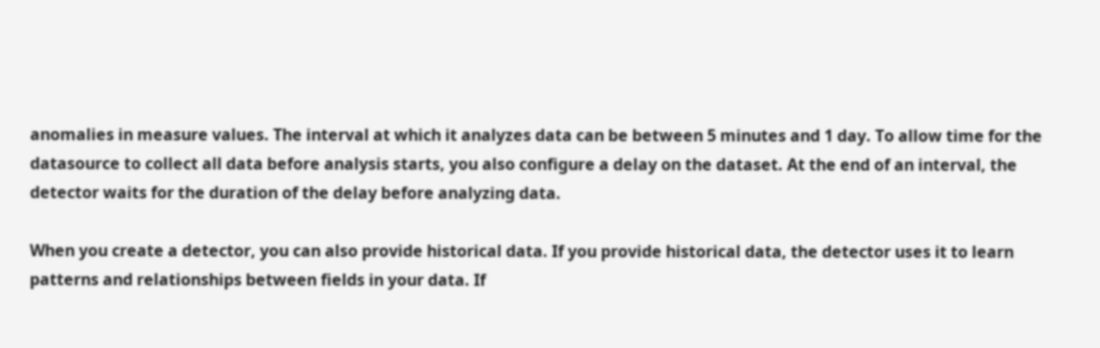anomalies in measure values. The interval at which it analyzes data can be between 5 minutes and 1 day. To allow time for the datasource to collect all data before analysis starts, you also configure a delay on the dataset. At the end of an interval, the detector waits for the duration of the delay before analyzing data.

When you create a detector, you can also provide historical data. If you provide historical data, the detector uses it to learn patterns and relationships between fields in your data. If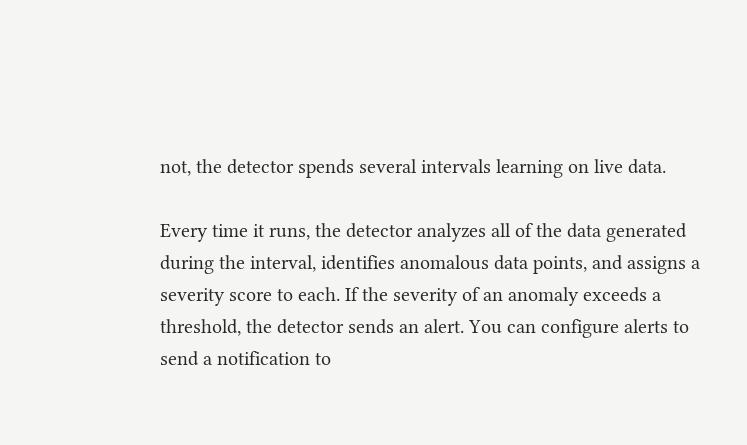not, the detector spends several intervals learning on live data.

Every time it runs, the detector analyzes all of the data generated during the interval, identifies anomalous data points, and assigns a severity score to each. If the severity of an anomaly exceeds a threshold, the detector sends an alert. You can configure alerts to send a notification to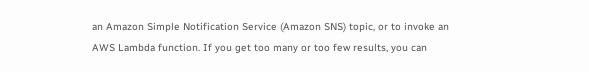an Amazon Simple Notification Service (Amazon SNS) topic, or to invoke an AWS Lambda function. If you get too many or too few results, you can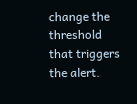change the threshold that triggers the alert.